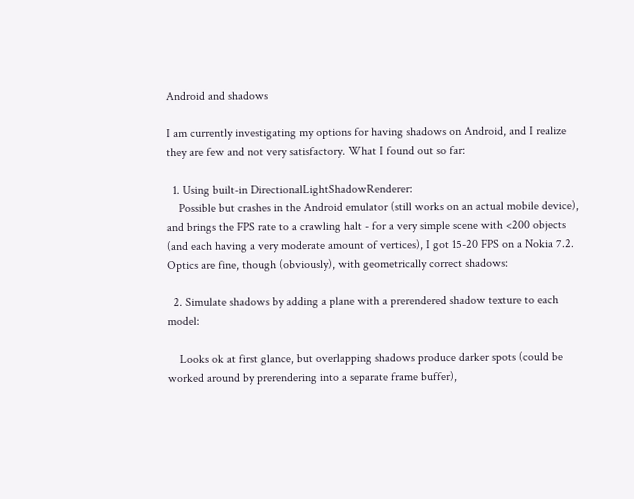Android and shadows

I am currently investigating my options for having shadows on Android, and I realize they are few and not very satisfactory. What I found out so far:

  1. Using built-in DirectionalLightShadowRenderer:
    Possible but crashes in the Android emulator (still works on an actual mobile device), and brings the FPS rate to a crawling halt - for a very simple scene with <200 objects (and each having a very moderate amount of vertices), I got 15-20 FPS on a Nokia 7.2. Optics are fine, though (obviously), with geometrically correct shadows:

  2. Simulate shadows by adding a plane with a prerendered shadow texture to each model:

    Looks ok at first glance, but overlapping shadows produce darker spots (could be worked around by prerendering into a separate frame buffer),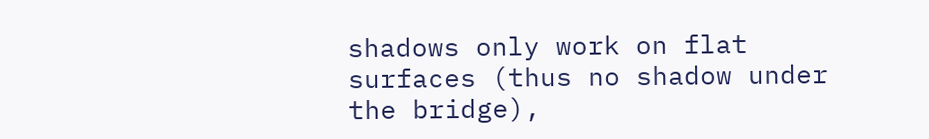shadows only work on flat surfaces (thus no shadow under the bridge),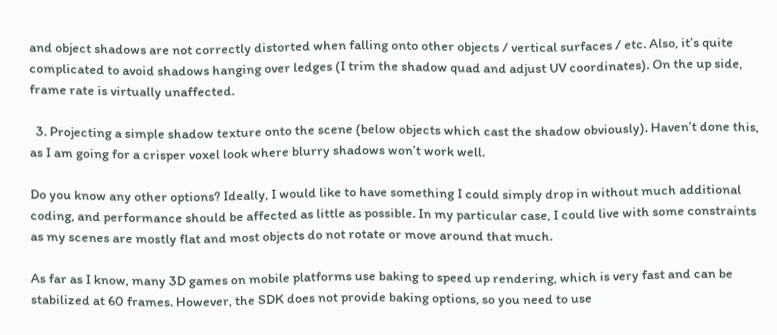and object shadows are not correctly distorted when falling onto other objects / vertical surfaces / etc. Also, it’s quite complicated to avoid shadows hanging over ledges (I trim the shadow quad and adjust UV coordinates). On the up side, frame rate is virtually unaffected.

  3. Projecting a simple shadow texture onto the scene (below objects which cast the shadow obviously). Haven’t done this, as I am going for a crisper voxel look where blurry shadows won’t work well.

Do you know any other options? Ideally, I would like to have something I could simply drop in without much additional coding, and performance should be affected as little as possible. In my particular case, I could live with some constraints as my scenes are mostly flat and most objects do not rotate or move around that much.

As far as I know, many 3D games on mobile platforms use baking to speed up rendering, which is very fast and can be stabilized at 60 frames. However, the SDK does not provide baking options, so you need to use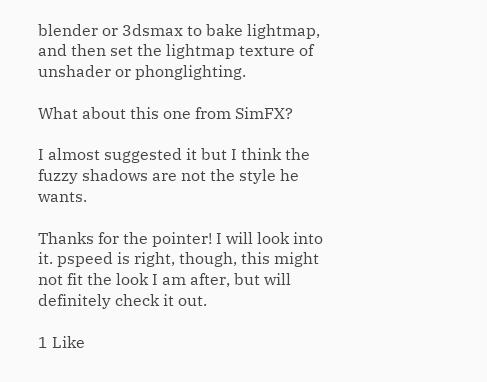blender or 3dsmax to bake lightmap, and then set the lightmap texture of unshader or phonglighting.

What about this one from SimFX?

I almost suggested it but I think the fuzzy shadows are not the style he wants.

Thanks for the pointer! I will look into it. pspeed is right, though, this might not fit the look I am after, but will definitely check it out.

1 Like